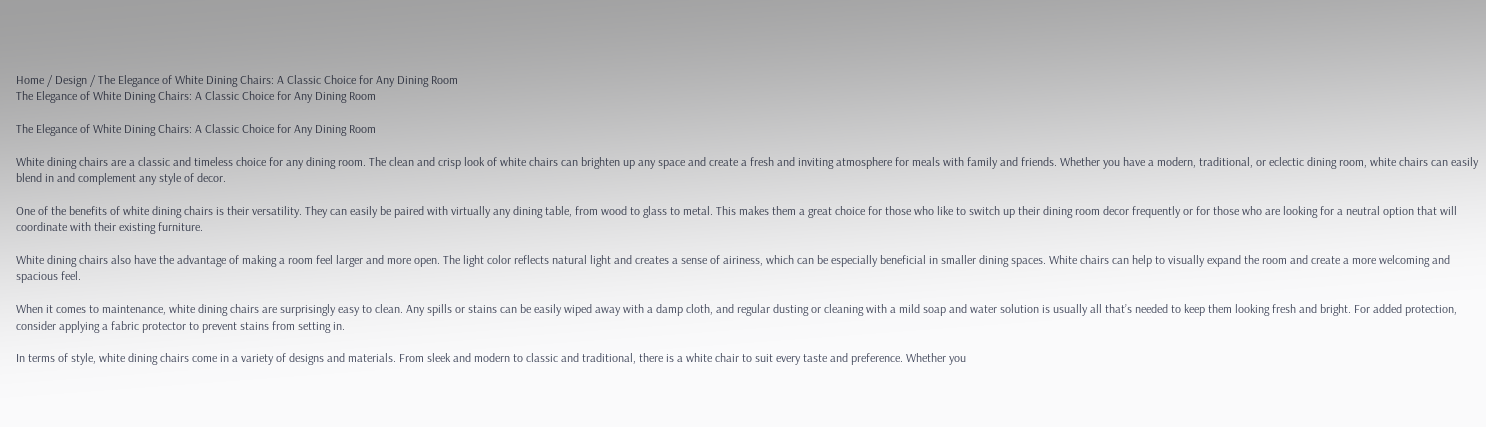Home / Design / The Elegance of White Dining Chairs: A Classic Choice for Any Dining Room
The Elegance of White Dining Chairs: A Classic Choice for Any Dining Room

The Elegance of White Dining Chairs: A Classic Choice for Any Dining Room

White dining chairs are a classic and timeless choice for any dining room. The clean and crisp look of white chairs can brighten up any space and create a fresh and inviting atmosphere for meals with family and friends. Whether you have a modern, traditional, or eclectic dining room, white chairs can easily blend in and complement any style of decor.

One of the benefits of white dining chairs is their versatility. They can easily be paired with virtually any dining table, from wood to glass to metal. This makes them a great choice for those who like to switch up their dining room decor frequently or for those who are looking for a neutral option that will coordinate with their existing furniture.

White dining chairs also have the advantage of making a room feel larger and more open. The light color reflects natural light and creates a sense of airiness, which can be especially beneficial in smaller dining spaces. White chairs can help to visually expand the room and create a more welcoming and spacious feel.

When it comes to maintenance, white dining chairs are surprisingly easy to clean. Any spills or stains can be easily wiped away with a damp cloth, and regular dusting or cleaning with a mild soap and water solution is usually all that’s needed to keep them looking fresh and bright. For added protection, consider applying a fabric protector to prevent stains from setting in.

In terms of style, white dining chairs come in a variety of designs and materials. From sleek and modern to classic and traditional, there is a white chair to suit every taste and preference. Whether you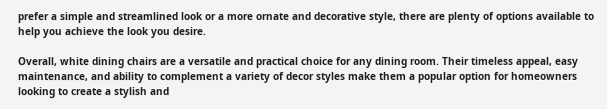prefer a simple and streamlined look or a more ornate and decorative style, there are plenty of options available to help you achieve the look you desire.

Overall, white dining chairs are a versatile and practical choice for any dining room. Their timeless appeal, easy maintenance, and ability to complement a variety of decor styles make them a popular option for homeowners looking to create a stylish and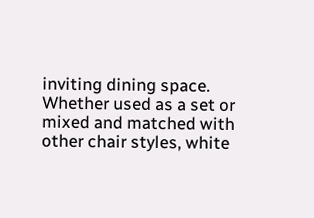inviting dining space. Whether used as a set or mixed and matched with other chair styles, white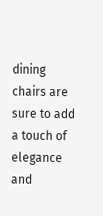dining chairs are sure to add a touch of elegance and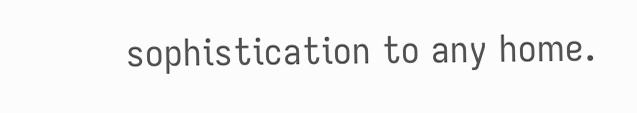sophistication to any home.